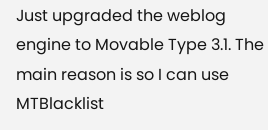Just upgraded the weblog engine to Movable Type 3.1. The main reason is so I can use MTBlacklist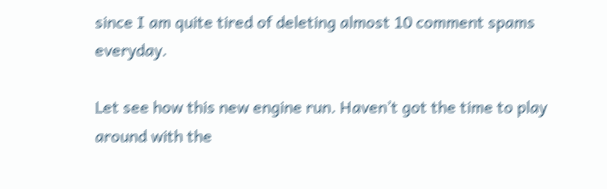since I am quite tired of deleting almost 10 comment spams everyday.

Let see how this new engine run. Haven’t got the time to play around with the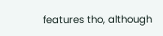features tho, although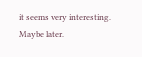it seems very interesting. Maybe later.